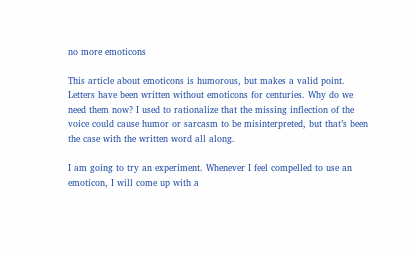no more emoticons

This article about emoticons is humorous, but makes a valid point. Letters have been written without emoticons for centuries. Why do we need them now? I used to rationalize that the missing inflection of the voice could cause humor or sarcasm to be misinterpreted, but that’s been the case with the written word all along.

I am going to try an experiment. Whenever I feel compelled to use an emoticon, I will come up with a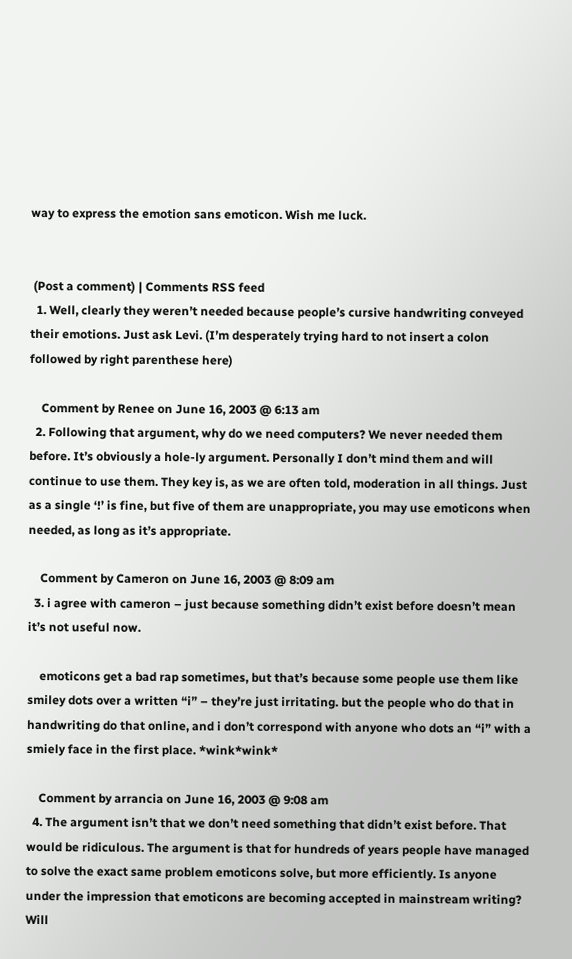way to express the emotion sans emoticon. Wish me luck.


 (Post a comment) | Comments RSS feed
  1. Well, clearly they weren’t needed because people’s cursive handwriting conveyed their emotions. Just ask Levi. (I’m desperately trying hard to not insert a colon followed by right parenthese here)

    Comment by Renee on June 16, 2003 @ 6:13 am
  2. Following that argument, why do we need computers? We never needed them before. It’s obviously a hole-ly argument. Personally I don’t mind them and will continue to use them. They key is, as we are often told, moderation in all things. Just as a single ‘!’ is fine, but five of them are unappropriate, you may use emoticons when needed, as long as it’s appropriate.

    Comment by Cameron on June 16, 2003 @ 8:09 am
  3. i agree with cameron – just because something didn’t exist before doesn’t mean it’s not useful now.

    emoticons get a bad rap sometimes, but that’s because some people use them like smiley dots over a written “i” – they’re just irritating. but the people who do that in handwriting do that online, and i don’t correspond with anyone who dots an “i” with a smiely face in the first place. *wink*wink*

    Comment by arrancia on June 16, 2003 @ 9:08 am
  4. The argument isn’t that we don’t need something that didn’t exist before. That would be ridiculous. The argument is that for hundreds of years people have managed to solve the exact same problem emoticons solve, but more efficiently. Is anyone under the impression that emoticons are becoming accepted in mainstream writing? Will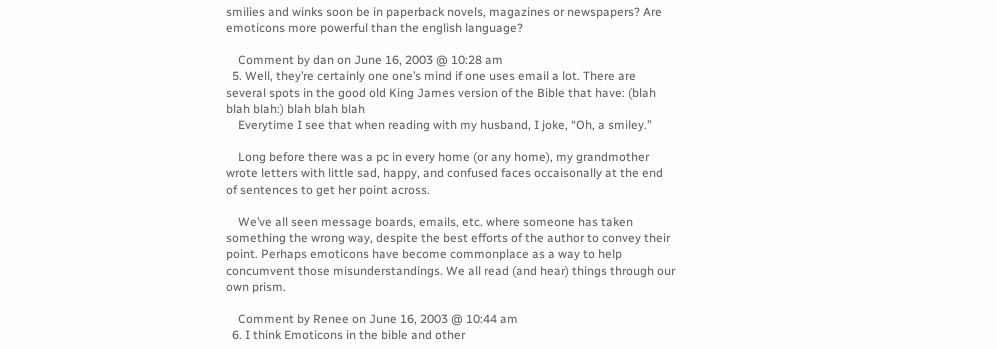smilies and winks soon be in paperback novels, magazines or newspapers? Are emoticons more powerful than the english language?

    Comment by dan on June 16, 2003 @ 10:28 am
  5. Well, they’re certainly one one’s mind if one uses email a lot. There are several spots in the good old King James version of the Bible that have: (blah blah blah:) blah blah blah
    Everytime I see that when reading with my husband, I joke, “Oh, a smiley.”

    Long before there was a pc in every home (or any home), my grandmother wrote letters with little sad, happy, and confused faces occaisonally at the end of sentences to get her point across.

    We’ve all seen message boards, emails, etc. where someone has taken something the wrong way, despite the best efforts of the author to convey their point. Perhaps emoticons have become commonplace as a way to help concumvent those misunderstandings. We all read (and hear) things through our own prism.

    Comment by Renee on June 16, 2003 @ 10:44 am
  6. I think Emoticons in the bible and other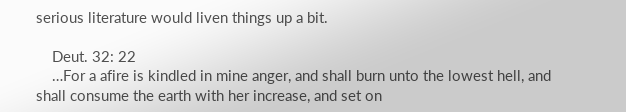serious literature would liven things up a bit.

    Deut. 32: 22
    …For a afire is kindled in mine anger, and shall burn unto the lowest hell, and shall consume the earth with her increase, and set on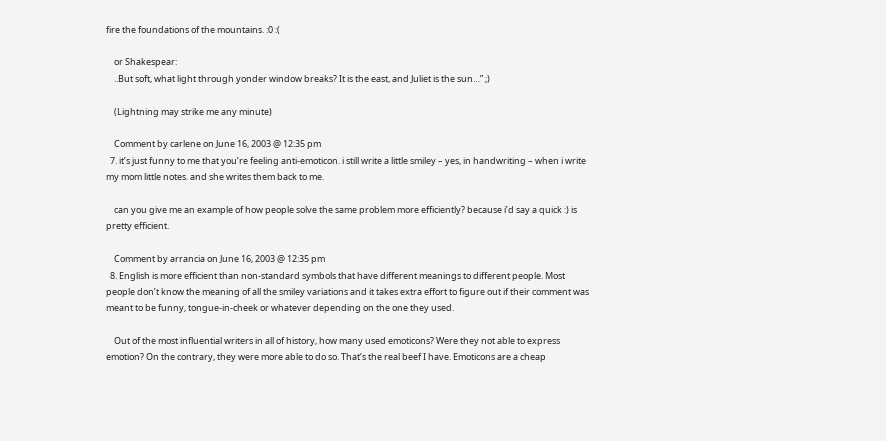fire the foundations of the mountains. :0 :(

    or Shakespear:
    ..But soft, what light through yonder window breaks? It is the east, and Juliet is the sun…” ;)

    (Lightning may strike me any minute)

    Comment by carlene on June 16, 2003 @ 12:35 pm
  7. it’s just funny to me that you’re feeling anti-emoticon. i still write a little smiley – yes, in handwriting – when i write my mom little notes. and she writes them back to me.

    can you give me an example of how people solve the same problem more efficiently? because i’d say a quick :) is pretty efficient.

    Comment by arrancia on June 16, 2003 @ 12:35 pm
  8. English is more efficient than non-standard symbols that have different meanings to different people. Most people don’t know the meaning of all the smiley variations and it takes extra effort to figure out if their comment was meant to be funny, tongue-in-cheek or whatever depending on the one they used.

    Out of the most influential writers in all of history, how many used emoticons? Were they not able to express emotion? On the contrary, they were more able to do so. That’s the real beef I have. Emoticons are a cheap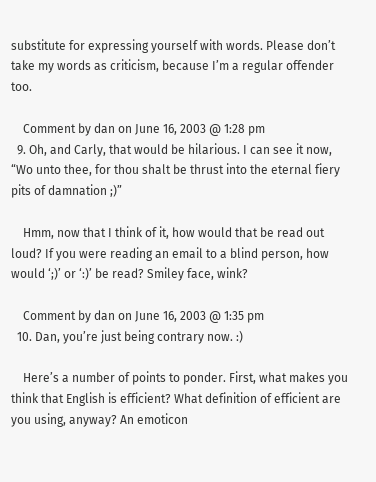substitute for expressing yourself with words. Please don’t take my words as criticism, because I’m a regular offender too.

    Comment by dan on June 16, 2003 @ 1:28 pm
  9. Oh, and Carly, that would be hilarious. I can see it now, “Wo unto thee, for thou shalt be thrust into the eternal fiery pits of damnation ;)”

    Hmm, now that I think of it, how would that be read out loud? If you were reading an email to a blind person, how would ‘;)’ or ‘:)’ be read? Smiley face, wink?

    Comment by dan on June 16, 2003 @ 1:35 pm
  10. Dan, you’re just being contrary now. :)

    Here’s a number of points to ponder. First, what makes you think that English is efficient? What definition of efficient are you using, anyway? An emoticon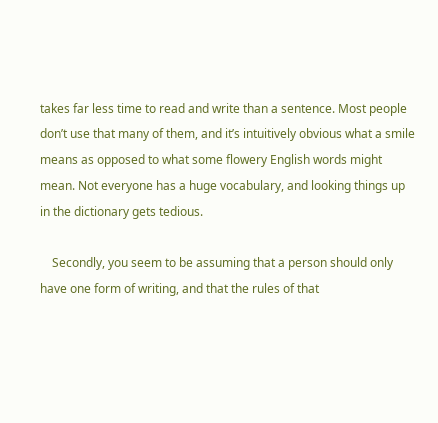takes far less time to read and write than a sentence. Most people don’t use that many of them, and it’s intuitively obvious what a smile means as opposed to what some flowery English words might mean. Not everyone has a huge vocabulary, and looking things up in the dictionary gets tedious.

    Secondly, you seem to be assuming that a person should only have one form of writing, and that the rules of that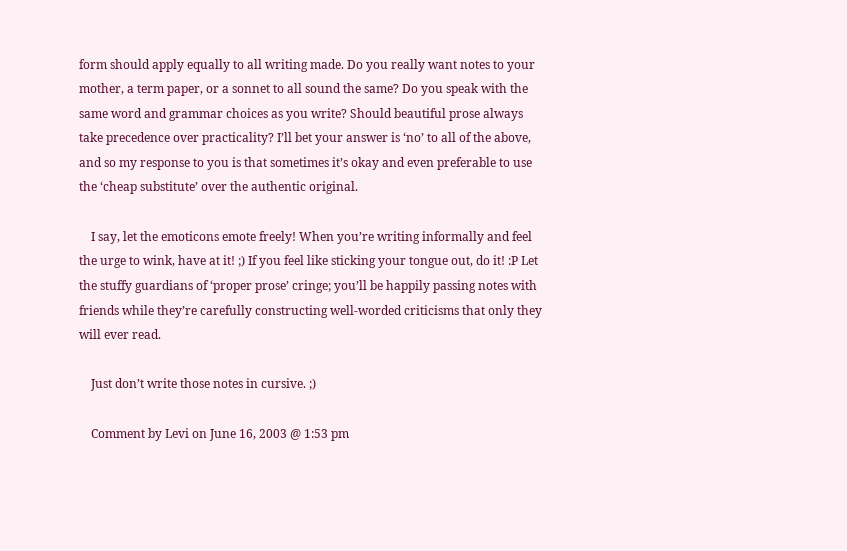form should apply equally to all writing made. Do you really want notes to your mother, a term paper, or a sonnet to all sound the same? Do you speak with the same word and grammar choices as you write? Should beautiful prose always take precedence over practicality? I’ll bet your answer is ‘no’ to all of the above, and so my response to you is that sometimes it’s okay and even preferable to use the ‘cheap substitute’ over the authentic original.

    I say, let the emoticons emote freely! When you’re writing informally and feel the urge to wink, have at it! ;) If you feel like sticking your tongue out, do it! :P Let the stuffy guardians of ‘proper prose’ cringe; you’ll be happily passing notes with friends while they’re carefully constructing well-worded criticisms that only they will ever read.

    Just don’t write those notes in cursive. ;)

    Comment by Levi on June 16, 2003 @ 1:53 pm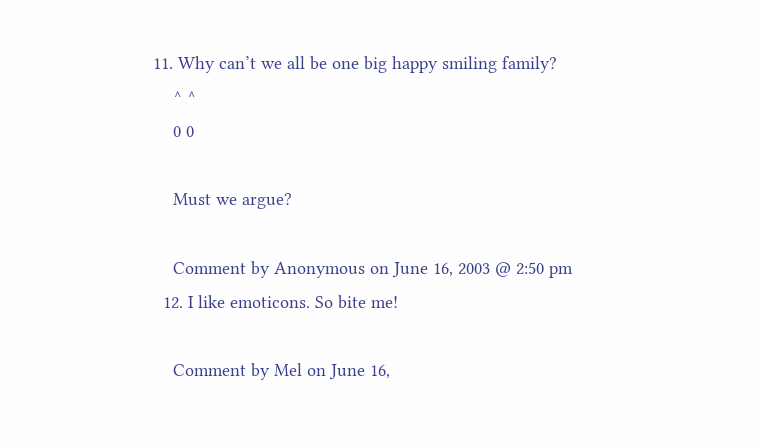11. Why can’t we all be one big happy smiling family?
    ^ ^
    0 0

    Must we argue?

    Comment by Anonymous on June 16, 2003 @ 2:50 pm
  12. I like emoticons. So bite me!

    Comment by Mel on June 16,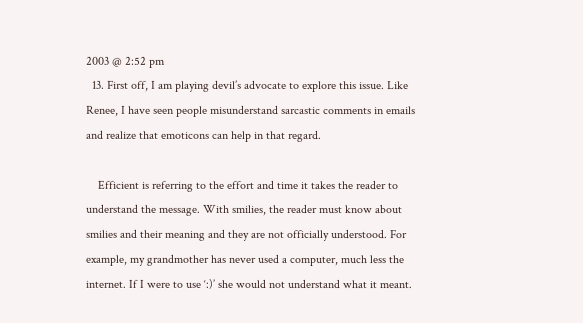2003 @ 2:52 pm
  13. First off, I am playing devil’s advocate to explore this issue. Like Renee, I have seen people misunderstand sarcastic comments in emails and realize that emoticons can help in that regard.

    Efficient is referring to the effort and time it takes the reader to understand the message. With smilies, the reader must know about smilies and their meaning and they are not officially understood. For example, my grandmother has never used a computer, much less the internet. If I were to use ‘:)’ she would not understand what it meant.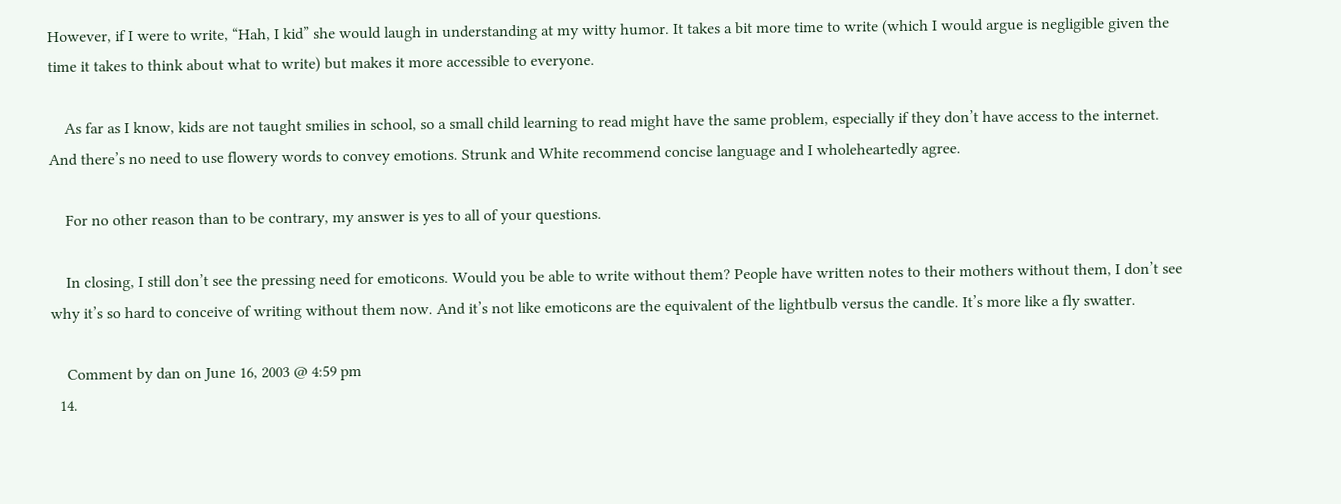However, if I were to write, “Hah, I kid” she would laugh in understanding at my witty humor. It takes a bit more time to write (which I would argue is negligible given the time it takes to think about what to write) but makes it more accessible to everyone.

    As far as I know, kids are not taught smilies in school, so a small child learning to read might have the same problem, especially if they don’t have access to the internet. And there’s no need to use flowery words to convey emotions. Strunk and White recommend concise language and I wholeheartedly agree.

    For no other reason than to be contrary, my answer is yes to all of your questions.

    In closing, I still don’t see the pressing need for emoticons. Would you be able to write without them? People have written notes to their mothers without them, I don’t see why it’s so hard to conceive of writing without them now. And it’s not like emoticons are the equivalent of the lightbulb versus the candle. It’s more like a fly swatter.

    Comment by dan on June 16, 2003 @ 4:59 pm
  14.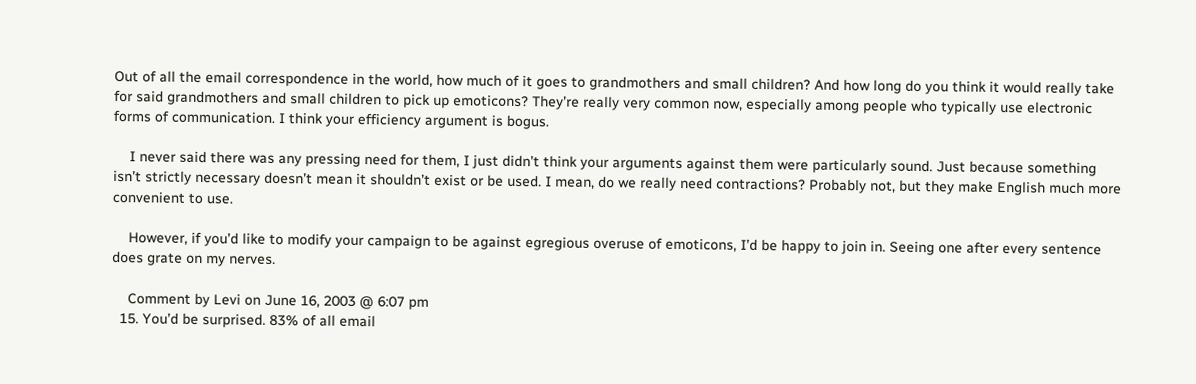Out of all the email correspondence in the world, how much of it goes to grandmothers and small children? And how long do you think it would really take for said grandmothers and small children to pick up emoticons? They’re really very common now, especially among people who typically use electronic forms of communication. I think your efficiency argument is bogus.

    I never said there was any pressing need for them, I just didn’t think your arguments against them were particularly sound. Just because something isn’t strictly necessary doesn’t mean it shouldn’t exist or be used. I mean, do we really need contractions? Probably not, but they make English much more convenient to use.

    However, if you’d like to modify your campaign to be against egregious overuse of emoticons, I’d be happy to join in. Seeing one after every sentence does grate on my nerves.

    Comment by Levi on June 16, 2003 @ 6:07 pm
  15. You’d be surprised. 83% of all email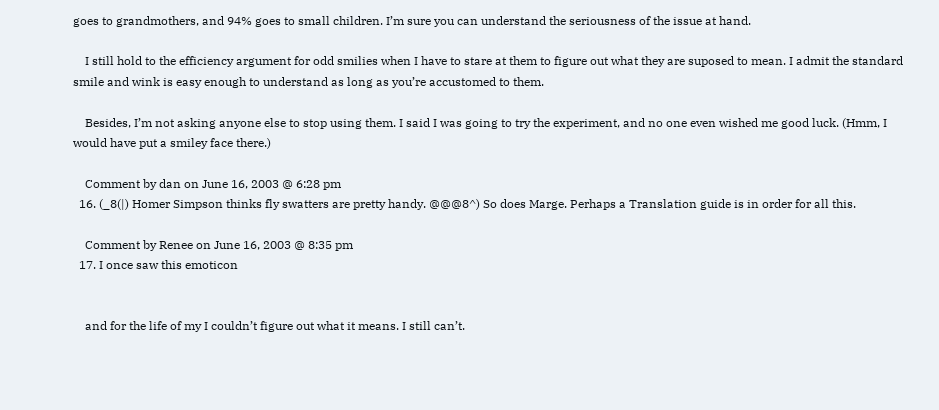goes to grandmothers, and 94% goes to small children. I’m sure you can understand the seriousness of the issue at hand.

    I still hold to the efficiency argument for odd smilies when I have to stare at them to figure out what they are suposed to mean. I admit the standard smile and wink is easy enough to understand as long as you’re accustomed to them.

    Besides, I’m not asking anyone else to stop using them. I said I was going to try the experiment, and no one even wished me good luck. (Hmm, I would have put a smiley face there.)

    Comment by dan on June 16, 2003 @ 6:28 pm
  16. (_8(|) Homer Simpson thinks fly swatters are pretty handy. @@@8^) So does Marge. Perhaps a Translation guide is in order for all this.

    Comment by Renee on June 16, 2003 @ 8:35 pm
  17. I once saw this emoticon


    and for the life of my I couldn’t figure out what it means. I still can’t.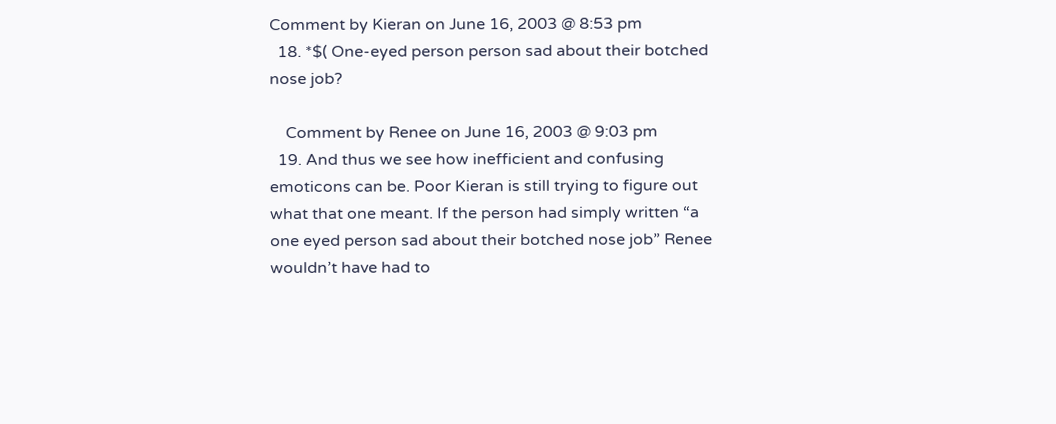Comment by Kieran on June 16, 2003 @ 8:53 pm
  18. *$( One-eyed person person sad about their botched nose job?

    Comment by Renee on June 16, 2003 @ 9:03 pm
  19. And thus we see how inefficient and confusing emoticons can be. Poor Kieran is still trying to figure out what that one meant. If the person had simply written “a one eyed person sad about their botched nose job” Renee wouldn’t have had to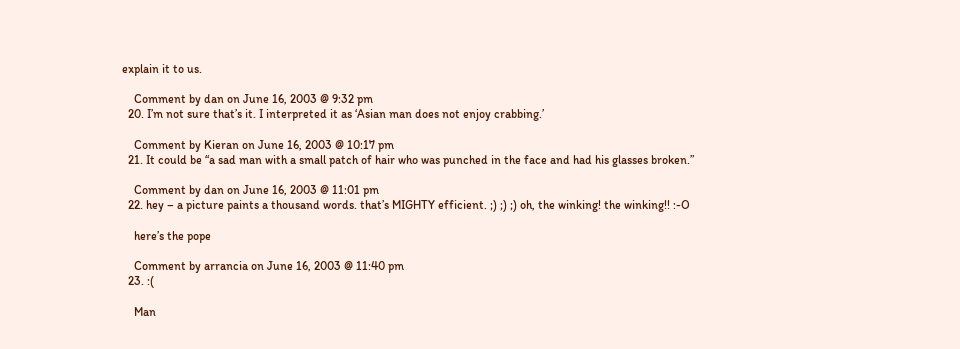explain it to us.

    Comment by dan on June 16, 2003 @ 9:32 pm
  20. I’m not sure that’s it. I interpreted it as ‘Asian man does not enjoy crabbing.’

    Comment by Kieran on June 16, 2003 @ 10:17 pm
  21. It could be “a sad man with a small patch of hair who was punched in the face and had his glasses broken.”

    Comment by dan on June 16, 2003 @ 11:01 pm
  22. hey – a picture paints a thousand words. that’s MIGHTY efficient. ;) ;) ;) oh, the winking! the winking!! :-O

    here’s the pope

    Comment by arrancia on June 16, 2003 @ 11:40 pm
  23. :(

    Man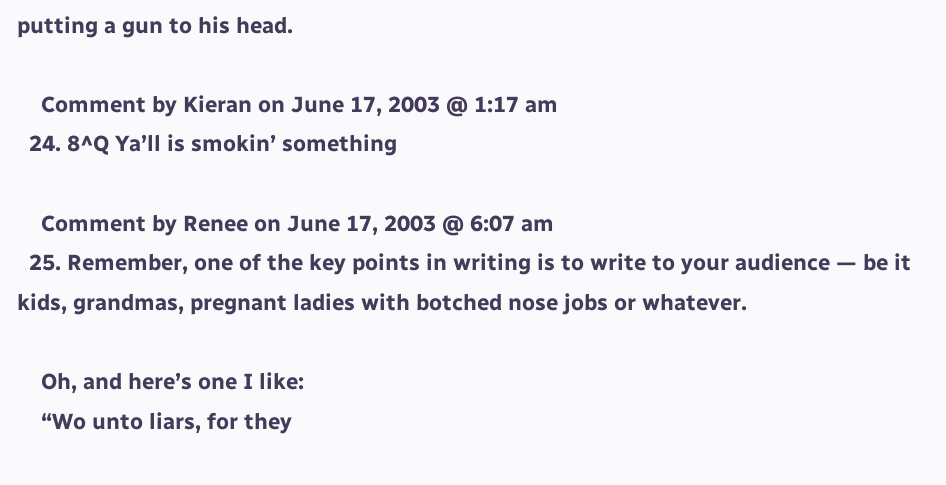putting a gun to his head.

    Comment by Kieran on June 17, 2003 @ 1:17 am
  24. 8^Q Ya’ll is smokin’ something

    Comment by Renee on June 17, 2003 @ 6:07 am
  25. Remember, one of the key points in writing is to write to your audience — be it kids, grandmas, pregnant ladies with botched nose jobs or whatever.

    Oh, and here’s one I like:
    “Wo unto liars, for they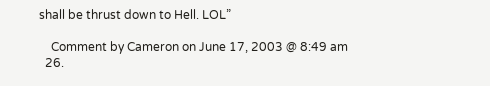shall be thrust down to Hell. LOL”

    Comment by Cameron on June 17, 2003 @ 8:49 am
  26.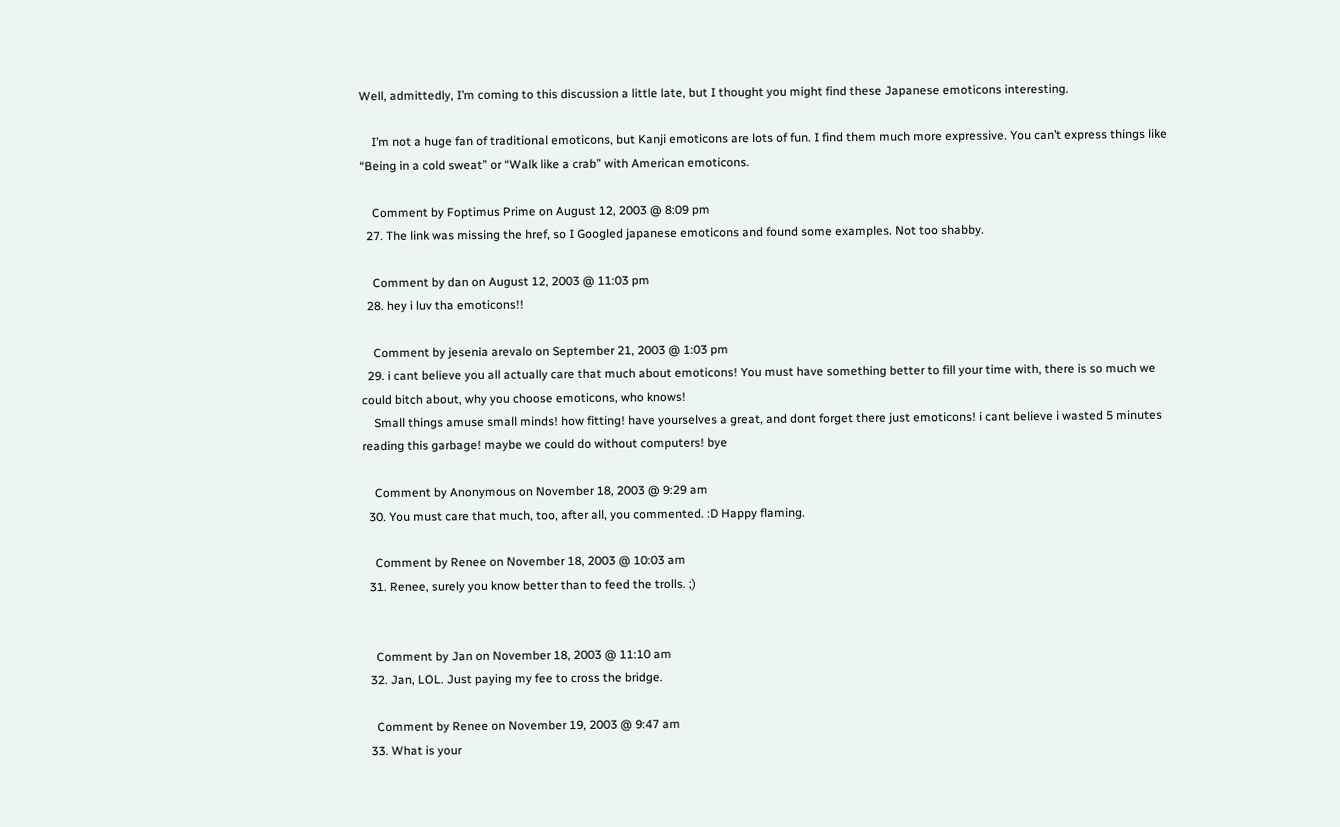Well, admittedly, I’m coming to this discussion a little late, but I thought you might find these Japanese emoticons interesting.

    I’m not a huge fan of traditional emoticons, but Kanji emoticons are lots of fun. I find them much more expressive. You can’t express things like “Being in a cold sweat” or “Walk like a crab” with American emoticons.

    Comment by Foptimus Prime on August 12, 2003 @ 8:09 pm
  27. The link was missing the href, so I Googled japanese emoticons and found some examples. Not too shabby.

    Comment by dan on August 12, 2003 @ 11:03 pm
  28. hey i luv tha emoticons!!

    Comment by jesenia arevalo on September 21, 2003 @ 1:03 pm
  29. i cant believe you all actually care that much about emoticons! You must have something better to fill your time with, there is so much we could bitch about, why you choose emoticons, who knows!
    Small things amuse small minds! how fitting! have yourselves a great, and dont forget there just emoticons! i cant believe i wasted 5 minutes reading this garbage! maybe we could do without computers! bye

    Comment by Anonymous on November 18, 2003 @ 9:29 am
  30. You must care that much, too, after all, you commented. :D Happy flaming.

    Comment by Renee on November 18, 2003 @ 10:03 am
  31. Renee, surely you know better than to feed the trolls. ;)


    Comment by Jan on November 18, 2003 @ 11:10 am
  32. Jan, LOL. Just paying my fee to cross the bridge.

    Comment by Renee on November 19, 2003 @ 9:47 am
  33. What is your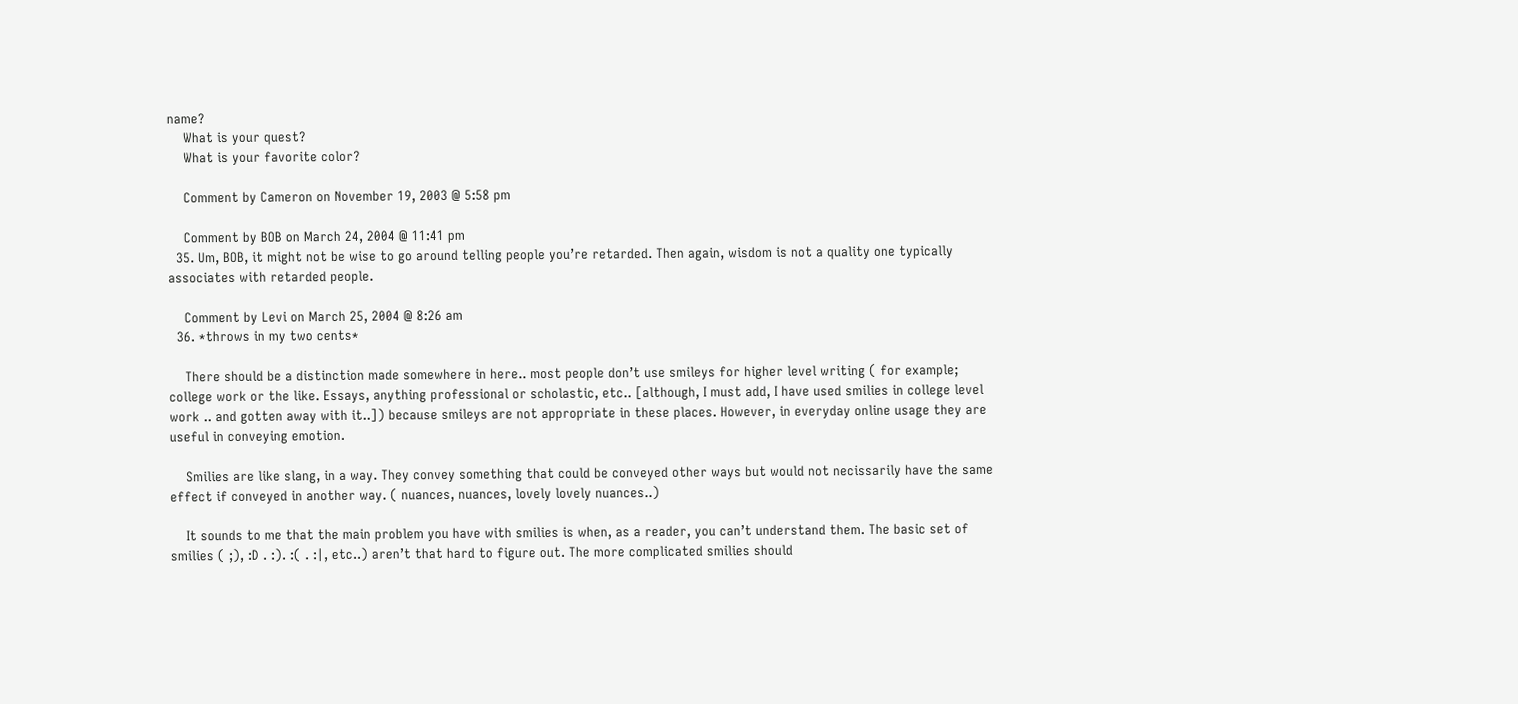name?
    What is your quest?
    What is your favorite color?

    Comment by Cameron on November 19, 2003 @ 5:58 pm

    Comment by BOB on March 24, 2004 @ 11:41 pm
  35. Um, BOB, it might not be wise to go around telling people you’re retarded. Then again, wisdom is not a quality one typically associates with retarded people.

    Comment by Levi on March 25, 2004 @ 8:26 am
  36. *throws in my two cents*

    There should be a distinction made somewhere in here.. most people don’t use smileys for higher level writing ( for example; college work or the like. Essays, anything professional or scholastic, etc.. [although, I must add, I have used smilies in college level work .. and gotten away with it..]) because smileys are not appropriate in these places. However, in everyday online usage they are useful in conveying emotion.

    Smilies are like slang, in a way. They convey something that could be conveyed other ways but would not necissarily have the same effect if conveyed in another way. ( nuances, nuances, lovely lovely nuances..)

    It sounds to me that the main problem you have with smilies is when, as a reader, you can’t understand them. The basic set of smilies ( ;), :D . :). :( . :|, etc..) aren’t that hard to figure out. The more complicated smilies should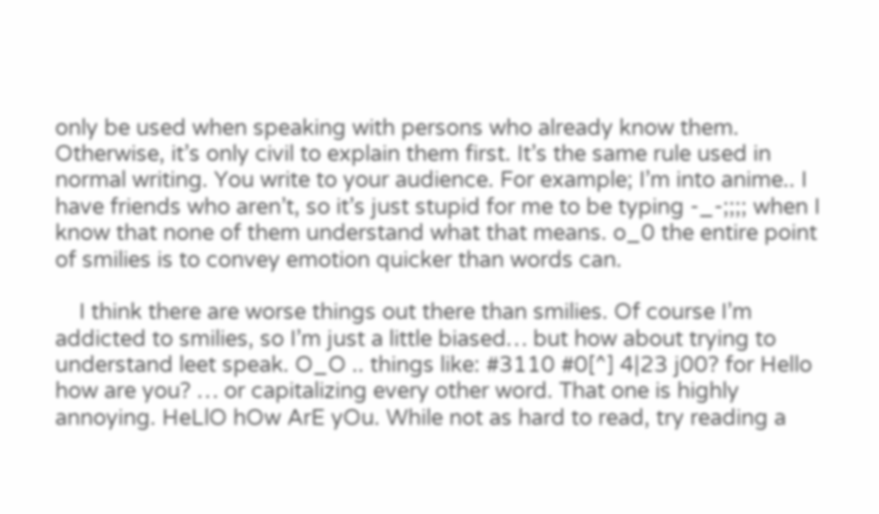only be used when speaking with persons who already know them. Otherwise, it’s only civil to explain them first. It’s the same rule used in normal writing. You write to your audience. For example; I’m into anime.. I have friends who aren’t, so it’s just stupid for me to be typing -_-;;;; when I know that none of them understand what that means. o_0 the entire point of smilies is to convey emotion quicker than words can.

    I think there are worse things out there than smilies. Of course I’m addicted to smilies, so I’m just a little biased… but how about trying to understand leet speak. O_O .. things like: #3110 #0[^] 4|23 j00? for Hello how are you? … or capitalizing every other word. That one is highly annoying. HeLlO hOw ArE yOu. While not as hard to read, try reading a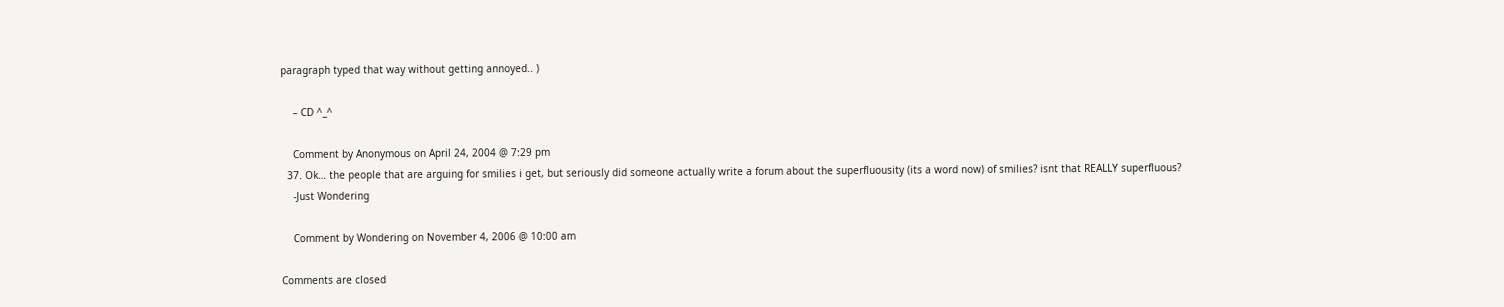paragraph typed that way without getting annoyed.. )

    – CD ^_^

    Comment by Anonymous on April 24, 2004 @ 7:29 pm
  37. Ok… the people that are arguing for smilies i get, but seriously did someone actually write a forum about the superfluousity (its a word now) of smilies? isnt that REALLY superfluous?
    -Just Wondering

    Comment by Wondering on November 4, 2006 @ 10:00 am

Comments are closed